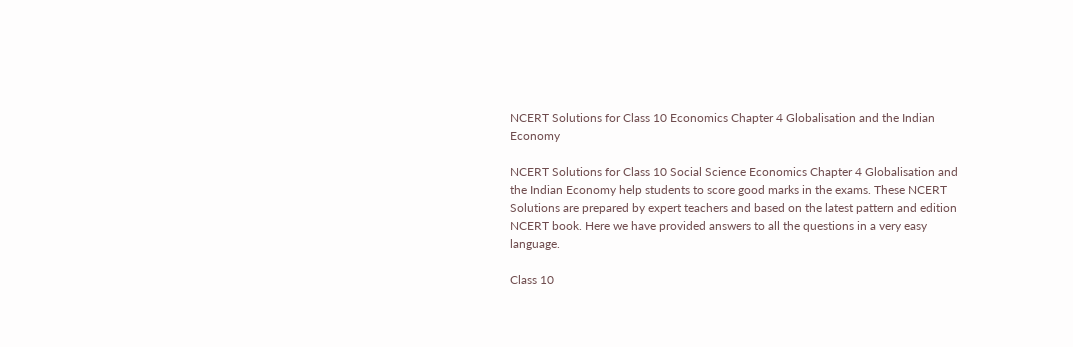NCERT Solutions for Class 10 Economics Chapter 4 Globalisation and the Indian Economy

NCERT Solutions for Class 10 Social Science Economics Chapter 4 Globalisation and the Indian Economy help students to score good marks in the exams. These NCERT Solutions are prepared by expert teachers and based on the latest pattern and edition NCERT book. Here we have provided answers to all the questions in a very easy language.

Class 10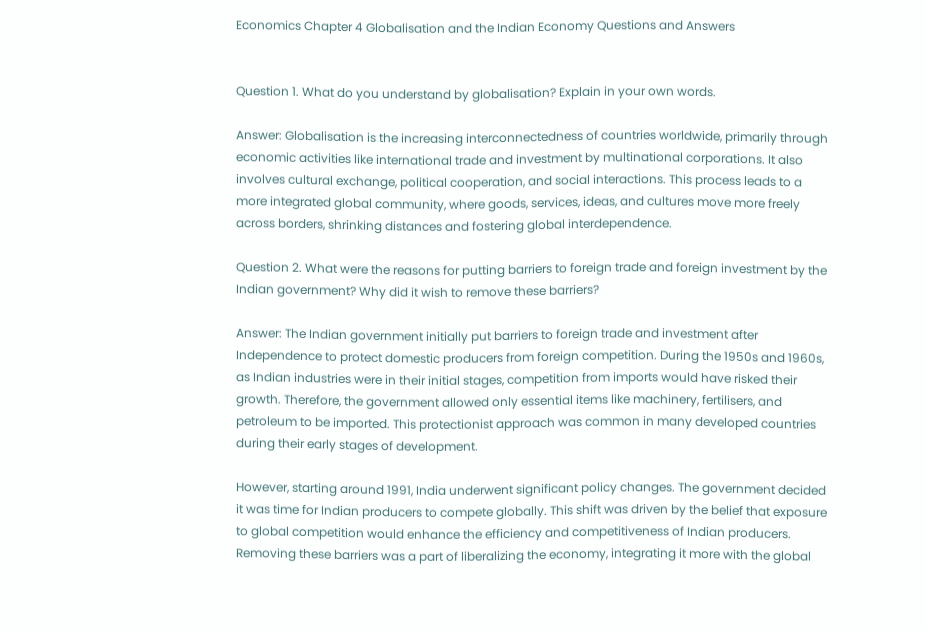Economics Chapter 4 Globalisation and the Indian Economy Questions and Answers


Question 1. What do you understand by globalisation? Explain in your own words.

Answer: Globalisation is the increasing interconnectedness of countries worldwide, primarily through economic activities like international trade and investment by multinational corporations. It also involves cultural exchange, political cooperation, and social interactions. This process leads to a more integrated global community, where goods, services, ideas, and cultures move more freely across borders, shrinking distances and fostering global interdependence.

Question 2. What were the reasons for putting barriers to foreign trade and foreign investment by the Indian government? Why did it wish to remove these barriers?

Answer: The Indian government initially put barriers to foreign trade and investment after Independence to protect domestic producers from foreign competition. During the 1950s and 1960s, as Indian industries were in their initial stages, competition from imports would have risked their growth. Therefore, the government allowed only essential items like machinery, fertilisers, and petroleum to be imported. This protectionist approach was common in many developed countries during their early stages of development.

However, starting around 1991, India underwent significant policy changes. The government decided it was time for Indian producers to compete globally. This shift was driven by the belief that exposure to global competition would enhance the efficiency and competitiveness of Indian producers. Removing these barriers was a part of liberalizing the economy, integrating it more with the global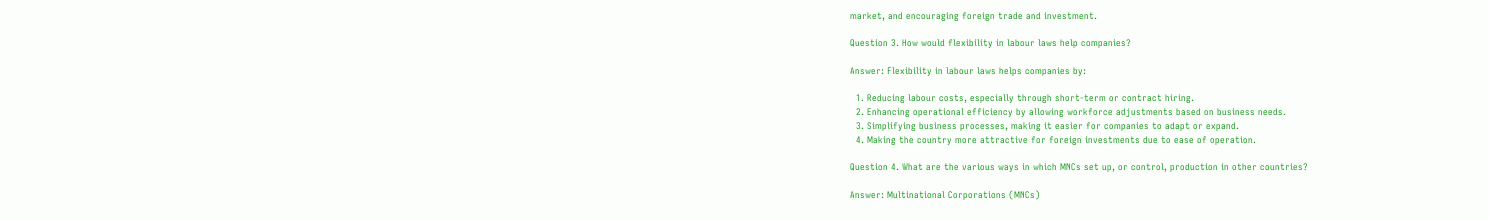market, and encouraging foreign trade and investment.

Question 3. How would flexibility in labour laws help companies?

Answer: Flexibility in labour laws helps companies by:

  1. Reducing labour costs, especially through short-term or contract hiring.
  2. Enhancing operational efficiency by allowing workforce adjustments based on business needs.
  3. Simplifying business processes, making it easier for companies to adapt or expand.
  4. Making the country more attractive for foreign investments due to ease of operation.

Question 4. What are the various ways in which MNCs set up, or control, production in other countries?

Answer: Multinational Corporations (MNCs)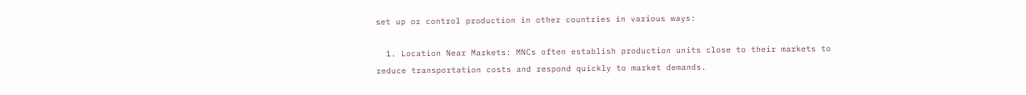set up or control production in other countries in various ways:

  1. Location Near Markets: MNCs often establish production units close to their markets to reduce transportation costs and respond quickly to market demands.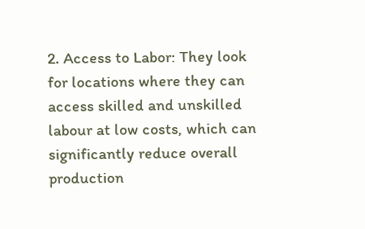2. Access to Labor: They look for locations where they can access skilled and unskilled labour at low costs, which can significantly reduce overall production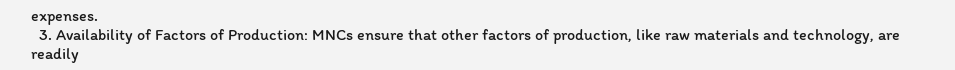expenses.
  3. Availability of Factors of Production: MNCs ensure that other factors of production, like raw materials and technology, are readily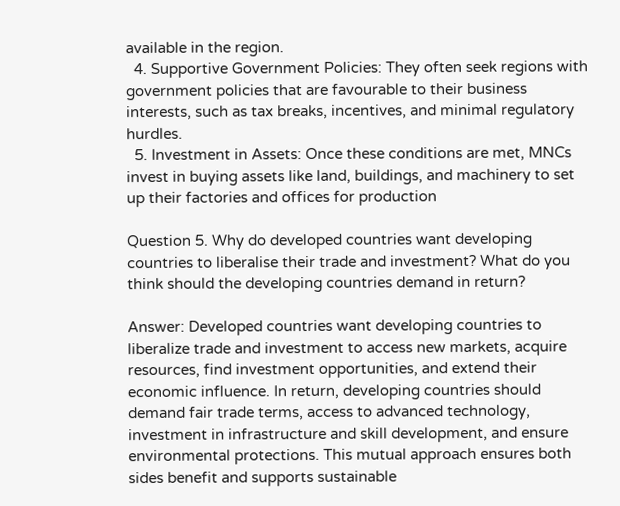available in the region.
  4. Supportive Government Policies: They often seek regions with government policies that are favourable to their business interests, such as tax breaks, incentives, and minimal regulatory hurdles.
  5. Investment in Assets: Once these conditions are met, MNCs invest in buying assets like land, buildings, and machinery to set up their factories and offices for production

Question 5. Why do developed countries want developing countries to liberalise their trade and investment? What do you think should the developing countries demand in return?

Answer: Developed countries want developing countries to liberalize trade and investment to access new markets, acquire resources, find investment opportunities, and extend their economic influence. In return, developing countries should demand fair trade terms, access to advanced technology, investment in infrastructure and skill development, and ensure environmental protections. This mutual approach ensures both sides benefit and supports sustainable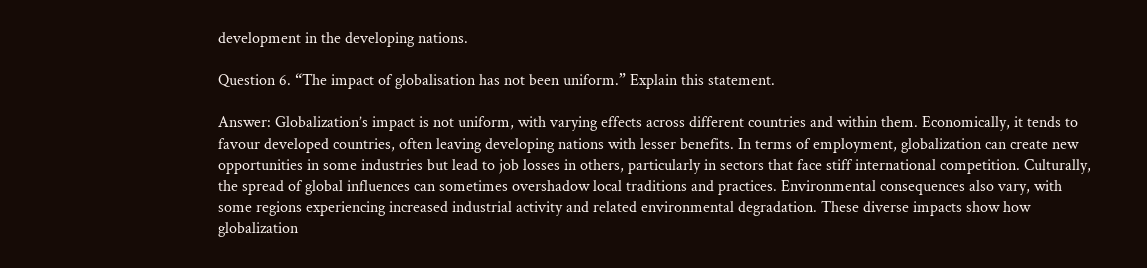development in the developing nations.

Question 6. “The impact of globalisation has not been uniform.” Explain this statement.

Answer: Globalization’s impact is not uniform, with varying effects across different countries and within them. Economically, it tends to favour developed countries, often leaving developing nations with lesser benefits. In terms of employment, globalization can create new opportunities in some industries but lead to job losses in others, particularly in sectors that face stiff international competition. Culturally, the spread of global influences can sometimes overshadow local traditions and practices. Environmental consequences also vary, with some regions experiencing increased industrial activity and related environmental degradation. These diverse impacts show how globalization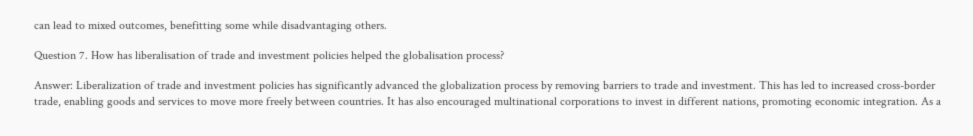can lead to mixed outcomes, benefitting some while disadvantaging others.

Question 7. How has liberalisation of trade and investment policies helped the globalisation process?

Answer: Liberalization of trade and investment policies has significantly advanced the globalization process by removing barriers to trade and investment. This has led to increased cross-border trade, enabling goods and services to move more freely between countries. It has also encouraged multinational corporations to invest in different nations, promoting economic integration. As a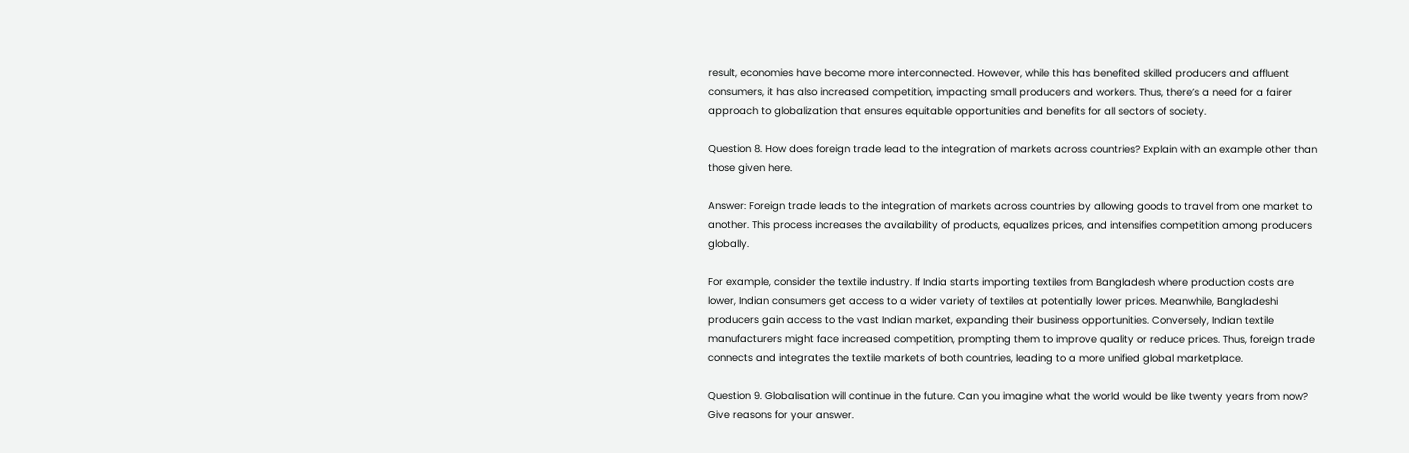result, economies have become more interconnected. However, while this has benefited skilled producers and affluent consumers, it has also increased competition, impacting small producers and workers. Thus, there’s a need for a fairer approach to globalization that ensures equitable opportunities and benefits for all sectors of society.

Question 8. How does foreign trade lead to the integration of markets across countries? Explain with an example other than those given here.

Answer: Foreign trade leads to the integration of markets across countries by allowing goods to travel from one market to another. This process increases the availability of products, equalizes prices, and intensifies competition among producers globally.

For example, consider the textile industry. If India starts importing textiles from Bangladesh where production costs are lower, Indian consumers get access to a wider variety of textiles at potentially lower prices. Meanwhile, Bangladeshi producers gain access to the vast Indian market, expanding their business opportunities. Conversely, Indian textile manufacturers might face increased competition, prompting them to improve quality or reduce prices. Thus, foreign trade connects and integrates the textile markets of both countries, leading to a more unified global marketplace.

Question 9. Globalisation will continue in the future. Can you imagine what the world would be like twenty years from now? Give reasons for your answer.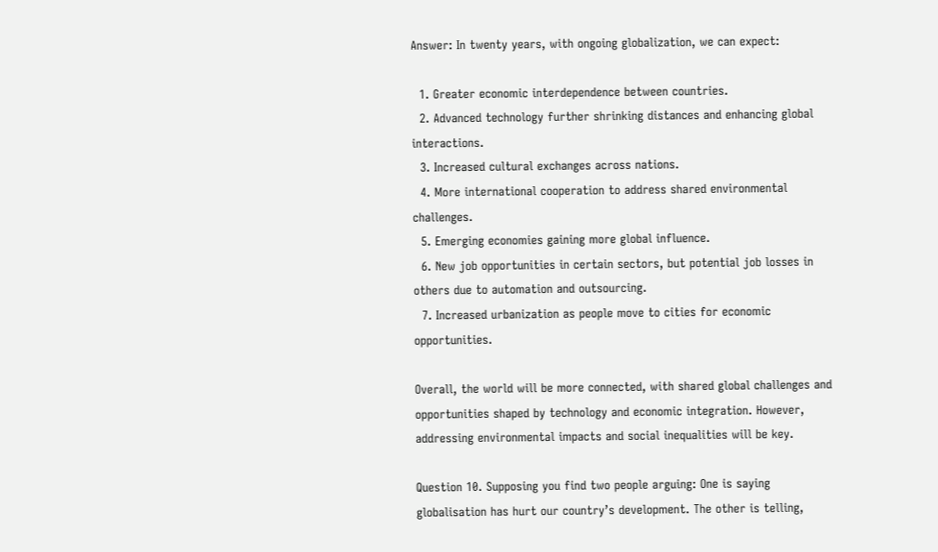Answer: In twenty years, with ongoing globalization, we can expect:

  1. Greater economic interdependence between countries.
  2. Advanced technology further shrinking distances and enhancing global interactions.
  3. Increased cultural exchanges across nations.
  4. More international cooperation to address shared environmental challenges.
  5. Emerging economies gaining more global influence.
  6. New job opportunities in certain sectors, but potential job losses in others due to automation and outsourcing.
  7. Increased urbanization as people move to cities for economic opportunities.

Overall, the world will be more connected, with shared global challenges and opportunities shaped by technology and economic integration. However, addressing environmental impacts and social inequalities will be key.

Question 10. Supposing you find two people arguing: One is saying globalisation has hurt our country’s development. The other is telling,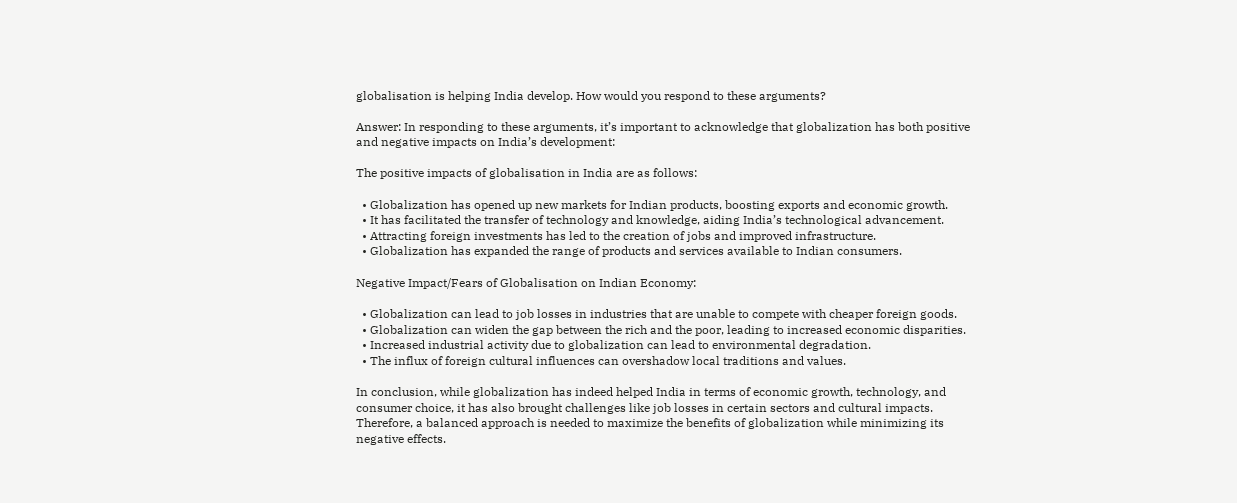globalisation is helping India develop. How would you respond to these arguments?

Answer: In responding to these arguments, it’s important to acknowledge that globalization has both positive and negative impacts on India’s development:

The positive impacts of globalisation in India are as follows:

  • Globalization has opened up new markets for Indian products, boosting exports and economic growth.
  • It has facilitated the transfer of technology and knowledge, aiding India’s technological advancement.
  • Attracting foreign investments has led to the creation of jobs and improved infrastructure.
  • Globalization has expanded the range of products and services available to Indian consumers.

Negative Impact/Fears of Globalisation on Indian Economy:

  • Globalization can lead to job losses in industries that are unable to compete with cheaper foreign goods.
  • Globalization can widen the gap between the rich and the poor, leading to increased economic disparities.
  • Increased industrial activity due to globalization can lead to environmental degradation.
  • The influx of foreign cultural influences can overshadow local traditions and values.

In conclusion, while globalization has indeed helped India in terms of economic growth, technology, and consumer choice, it has also brought challenges like job losses in certain sectors and cultural impacts. Therefore, a balanced approach is needed to maximize the benefits of globalization while minimizing its negative effects.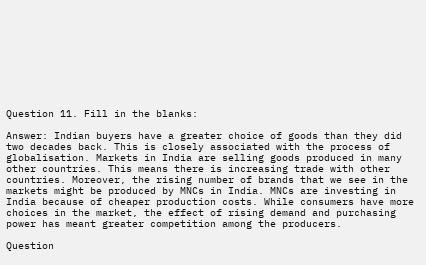Question 11. Fill in the blanks:

Answer: Indian buyers have a greater choice of goods than they did two decades back. This is closely associated with the process of globalisation. Markets in India are selling goods produced in many other countries. This means there is increasing trade with other countries. Moreover, the rising number of brands that we see in the markets might be produced by MNCs in India. MNCs are investing in India because of cheaper production costs. While consumers have more choices in the market, the effect of rising demand and purchasing power has meant greater competition among the producers.

Question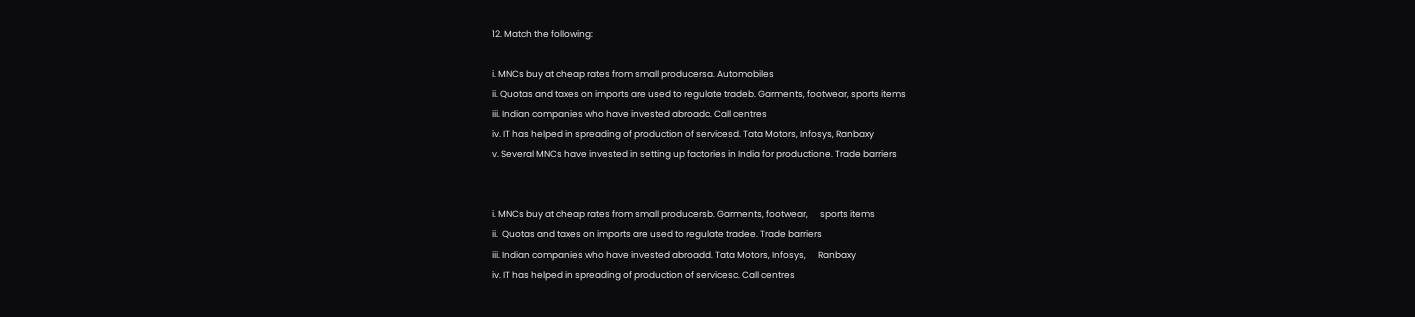12. Match the following:

i. MNCs buy at cheap rates from small producersa. Automobiles
ii. Quotas and taxes on imports are used to regulate tradeb. Garments, footwear, sports items
iii. Indian companies who have invested abroadc. Call centres
iv. IT has helped in spreading of production of servicesd. Tata Motors, Infosys, Ranbaxy
v. Several MNCs have invested in setting up factories in India for productione. Trade barriers


i. MNCs buy at cheap rates from small producersb. Garments, footwear,      sports items
ii.  Quotas and taxes on imports are used to regulate tradee. Trade barriers
iii. Indian companies who have invested abroadd. Tata Motors, Infosys,      Ranbaxy
iv. IT has helped in spreading of production of servicesc. Call centres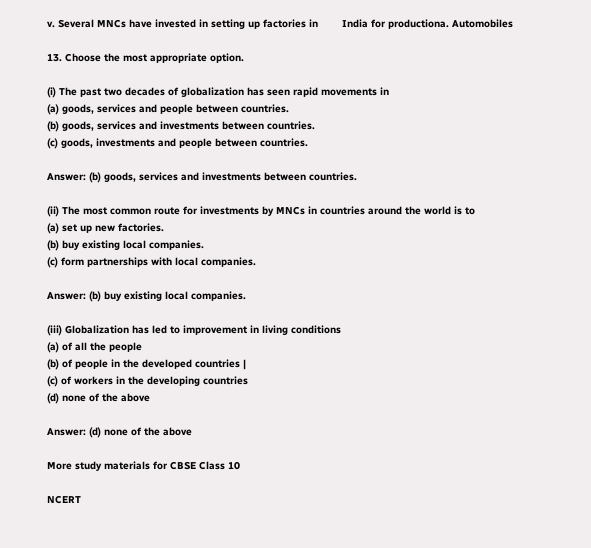v. Several MNCs have invested in setting up factories in        India for productiona. Automobiles

13. Choose the most appropriate option.

(i) The past two decades of globalization has seen rapid movements in
(a) goods, services and people between countries.
(b) goods, services and investments between countries.
(c) goods, investments and people between countries.

Answer: (b) goods, services and investments between countries.

(ii) The most common route for investments by MNCs in countries around the world is to
(a) set up new factories.
(b) buy existing local companies.
(c) form partnerships with local companies.

Answer: (b) buy existing local companies.

(iii) Globalization has led to improvement in living conditions
(a) of all the people
(b) of people in the developed countries |
(c) of workers in the developing countries
(d) none of the above

Answer: (d) none of the above

More study materials for CBSE Class 10

NCERT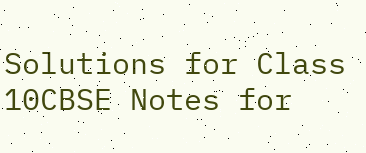Solutions for Class 10CBSE Notes for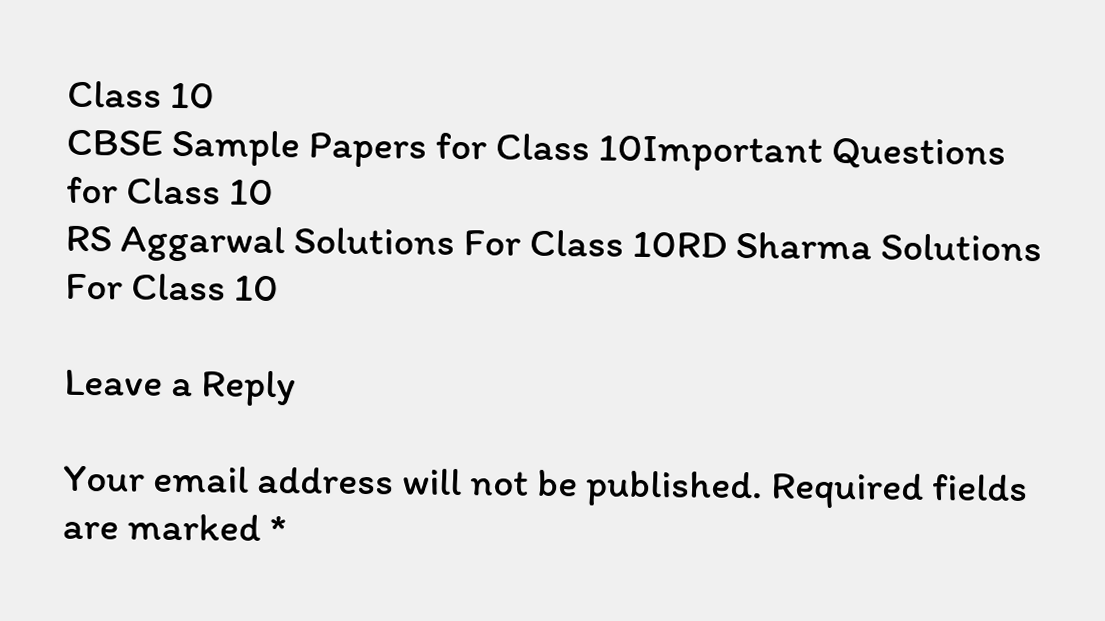Class 10
CBSE Sample Papers for Class 10Important Questions for Class 10
RS Aggarwal Solutions For Class 10RD Sharma Solutions For Class 10

Leave a Reply

Your email address will not be published. Required fields are marked *